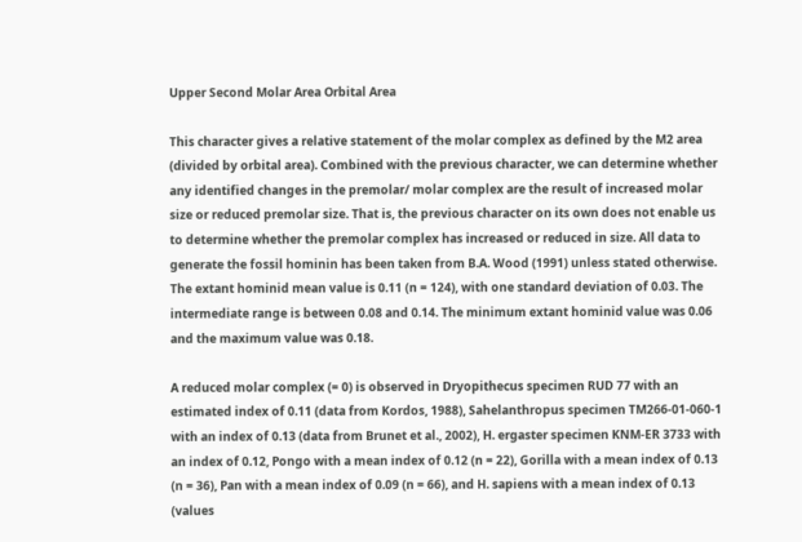Upper Second Molar Area Orbital Area

This character gives a relative statement of the molar complex as defined by the M2 area (divided by orbital area). Combined with the previous character, we can determine whether any identified changes in the premolar/ molar complex are the result of increased molar size or reduced premolar size. That is, the previous character on its own does not enable us to determine whether the premolar complex has increased or reduced in size. All data to generate the fossil hominin has been taken from B.A. Wood (1991) unless stated otherwise. The extant hominid mean value is 0.11 (n = 124), with one standard deviation of 0.03. The intermediate range is between 0.08 and 0.14. The minimum extant hominid value was 0.06 and the maximum value was 0.18.

A reduced molar complex (= 0) is observed in Dryopithecus specimen RUD 77 with an estimated index of 0.11 (data from Kordos, 1988), Sahelanthropus specimen TM266-01-060-1 with an index of 0.13 (data from Brunet et al., 2002), H. ergaster specimen KNM-ER 3733 with an index of 0.12, Pongo with a mean index of 0.12 (n = 22), Gorilla with a mean index of 0.13 (n = 36), Pan with a mean index of 0.09 (n = 66), and H. sapiens with a mean index of 0.13 (values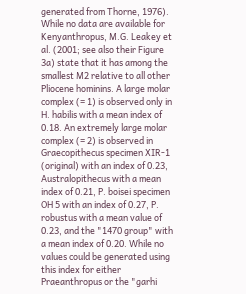generated from Thorne, 1976). While no data are available for Kenyanthropus, M.G. Leakey et al. (2001; see also their Figure 3a) state that it has among the smallest M2 relative to all other Pliocene hominins. A large molar complex (= 1) is observed only in H. habilis with a mean index of 0.18. An extremely large molar complex (= 2) is observed in Graecopithecus specimen XIR-1 (original) with an index of 0.23, Australopithecus with a mean index of 0.21, P. boisei specimen OH 5 with an index of 0.27, P. robustus with a mean value of 0.23, and the "1470 group" with a mean index of 0.20. While no values could be generated using this index for either Praeanthropus or the "garhi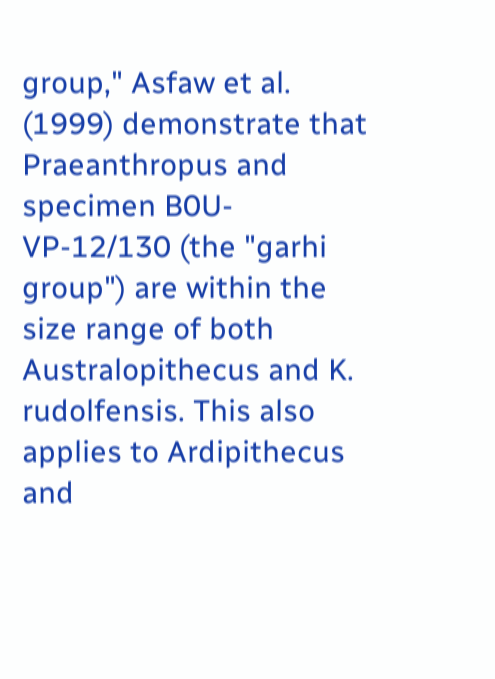group," Asfaw et al. (1999) demonstrate that Praeanthropus and specimen B0U-VP-12/130 (the "garhi group") are within the size range of both Australopithecus and K. rudolfensis. This also applies to Ardipithecus and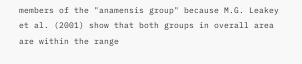members of the "anamensis group" because M.G. Leakey et al. (2001) show that both groups in overall area are within the range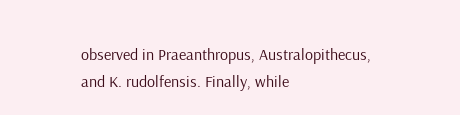observed in Praeanthropus, Australopithecus, and K. rudolfensis. Finally, while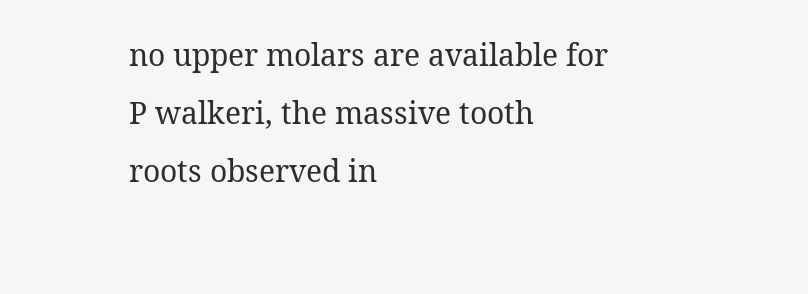no upper molars are available for P walkeri, the massive tooth roots observed in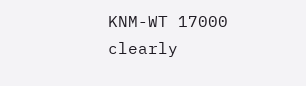KNM-WT 17000 clearly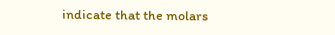indicate that the molars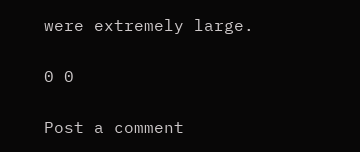were extremely large.

0 0

Post a comment